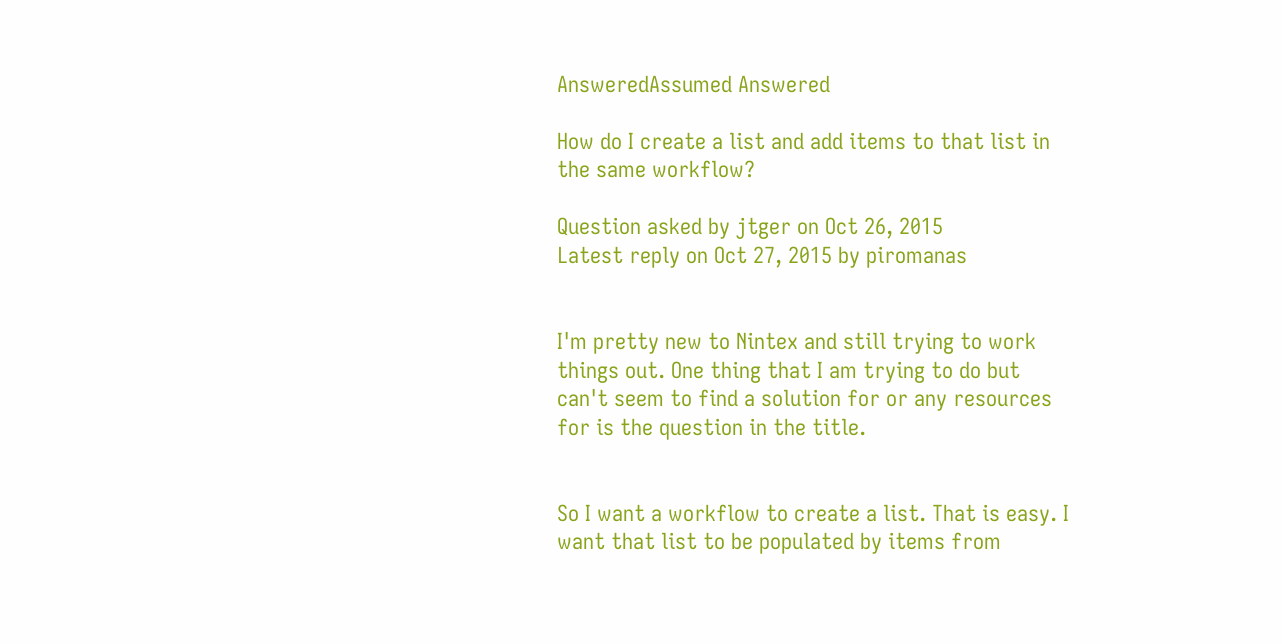AnsweredAssumed Answered

How do I create a list and add items to that list in the same workflow?

Question asked by jtger on Oct 26, 2015
Latest reply on Oct 27, 2015 by piromanas


I'm pretty new to Nintex and still trying to work things out. One thing that I am trying to do but can't seem to find a solution for or any resources for is the question in the title.


So I want a workflow to create a list. That is easy. I want that list to be populated by items from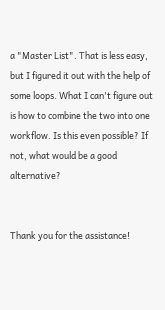a "Master List". That is less easy, but I figured it out with the help of some loops. What I can't figure out is how to combine the two into one workflow. Is this even possible? If not, what would be a good alternative?


Thank you for the assistance!